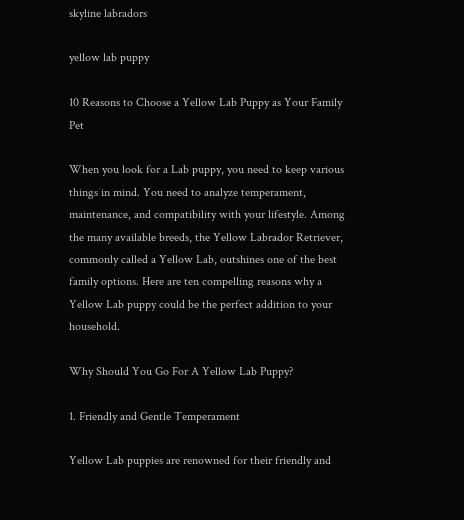skyline labradors

yellow lab puppy

10 Reasons to Choose a Yellow Lab Puppy as Your Family Pet

When you look for a Lab puppy, you need to keep various things in mind. You need to analyze temperament, maintenance, and compatibility with your lifestyle. Among the many available breeds, the Yellow Labrador Retriever, commonly called a Yellow Lab, outshines one of the best family options. Here are ten compelling reasons why a Yellow Lab puppy could be the perfect addition to your household.

Why Should You Go For A Yellow Lab Puppy?

1. Friendly and Gentle Temperament

Yellow Lab puppies are renowned for their friendly and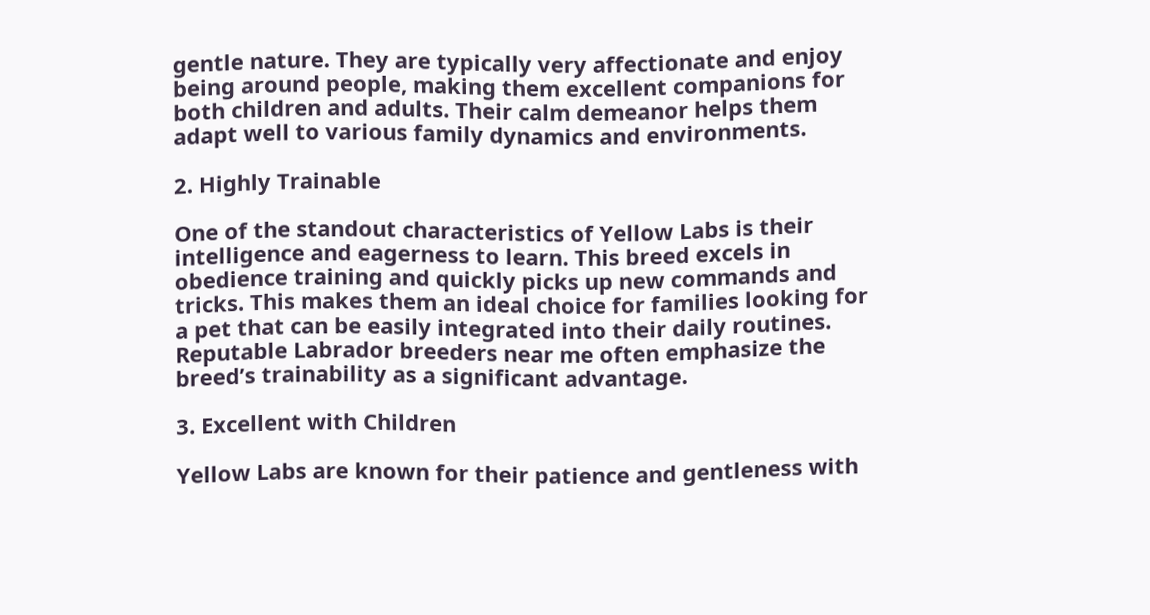gentle nature. They are typically very affectionate and enjoy being around people, making them excellent companions for both children and adults. Their calm demeanor helps them adapt well to various family dynamics and environments.

2. Highly Trainable

One of the standout characteristics of Yellow Labs is their intelligence and eagerness to learn. This breed excels in obedience training and quickly picks up new commands and tricks. This makes them an ideal choice for families looking for a pet that can be easily integrated into their daily routines. Reputable Labrador breeders near me often emphasize the breed’s trainability as a significant advantage.

3. Excellent with Children

Yellow Labs are known for their patience and gentleness with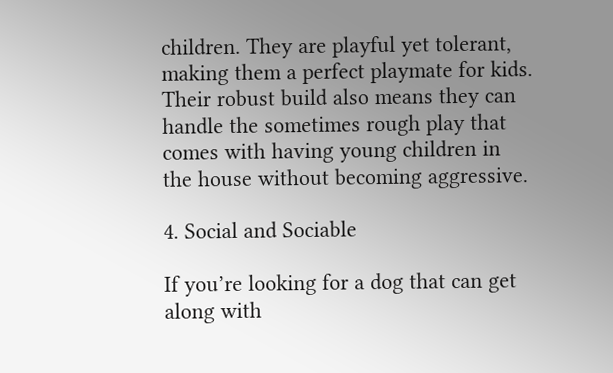children. They are playful yet tolerant, making them a perfect playmate for kids. Their robust build also means they can handle the sometimes rough play that comes with having young children in the house without becoming aggressive.

4. Social and Sociable

If you’re looking for a dog that can get along with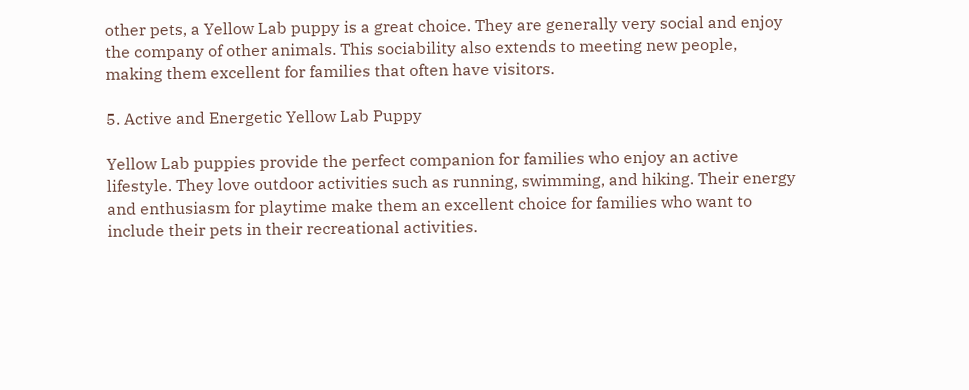other pets, a Yellow Lab puppy is a great choice. They are generally very social and enjoy the company of other animals. This sociability also extends to meeting new people, making them excellent for families that often have visitors.

5. Active and Energetic Yellow Lab Puppy

Yellow Lab puppies provide the perfect companion for families who enjoy an active lifestyle. They love outdoor activities such as running, swimming, and hiking. Their energy and enthusiasm for playtime make them an excellent choice for families who want to include their pets in their recreational activities.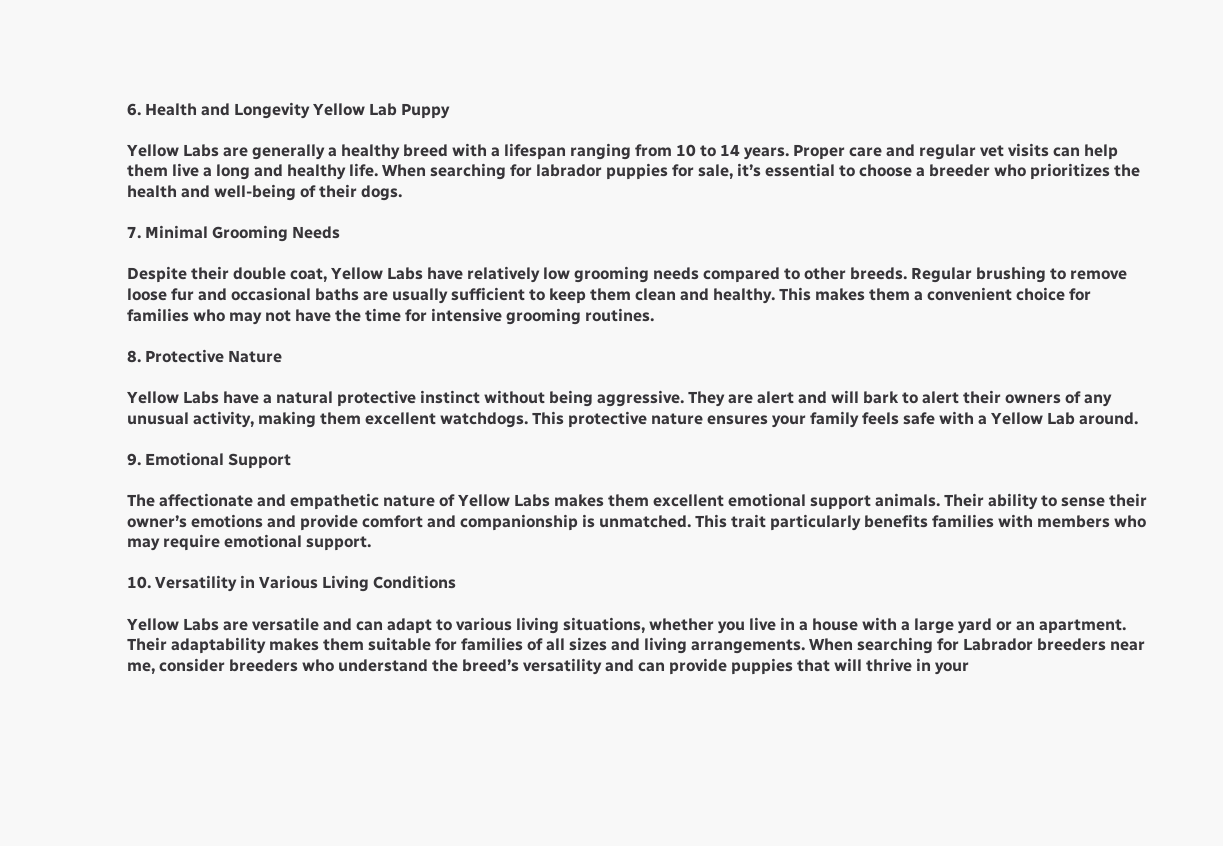6. Health and Longevity Yellow Lab Puppy

Yellow Labs are generally a healthy breed with a lifespan ranging from 10 to 14 years. Proper care and regular vet visits can help them live a long and healthy life. When searching for labrador puppies for sale, it’s essential to choose a breeder who prioritizes the health and well-being of their dogs.

7. Minimal Grooming Needs

Despite their double coat, Yellow Labs have relatively low grooming needs compared to other breeds. Regular brushing to remove loose fur and occasional baths are usually sufficient to keep them clean and healthy. This makes them a convenient choice for families who may not have the time for intensive grooming routines.

8. Protective Nature

Yellow Labs have a natural protective instinct without being aggressive. They are alert and will bark to alert their owners of any unusual activity, making them excellent watchdogs. This protective nature ensures your family feels safe with a Yellow Lab around.

9. Emotional Support

The affectionate and empathetic nature of Yellow Labs makes them excellent emotional support animals. Their ability to sense their owner’s emotions and provide comfort and companionship is unmatched. This trait particularly benefits families with members who may require emotional support.

10. Versatility in Various Living Conditions

Yellow Labs are versatile and can adapt to various living situations, whether you live in a house with a large yard or an apartment. Their adaptability makes them suitable for families of all sizes and living arrangements. When searching for Labrador breeders near me, consider breeders who understand the breed’s versatility and can provide puppies that will thrive in your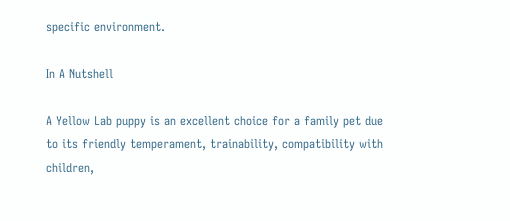specific environment.

In A Nutshell

A Yellow Lab puppy is an excellent choice for a family pet due to its friendly temperament, trainability, compatibility with children,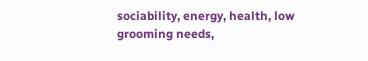sociability, energy, health, low grooming needs,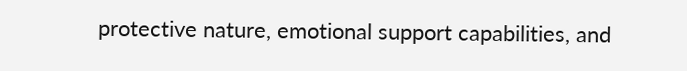protective nature, emotional support capabilities, and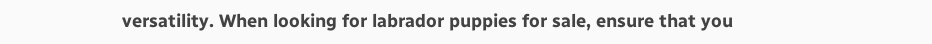versatility. When looking for labrador puppies for sale, ensure that you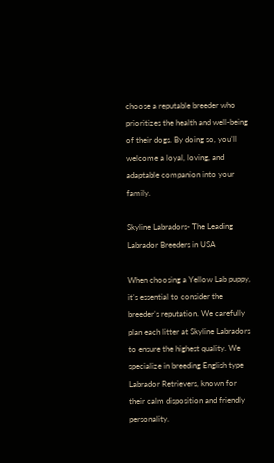choose a reputable breeder who prioritizes the health and well-being of their dogs. By doing so, you’ll welcome a loyal, loving, and adaptable companion into your family.

Skyline Labradors- The Leading Labrador Breeders in USA

When choosing a Yellow Lab puppy, it’s essential to consider the breeder’s reputation. We carefully plan each litter at Skyline Labradors to ensure the highest quality. We specialize in breeding English type Labrador Retrievers, known for their calm disposition and friendly personality.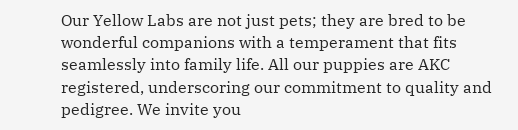Our Yellow Labs are not just pets; they are bred to be wonderful companions with a temperament that fits seamlessly into family life. All our puppies are AKC registered, underscoring our commitment to quality and pedigree. We invite you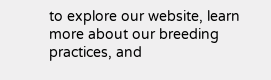to explore our website, learn more about our breeding practices, and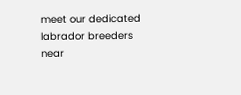meet our dedicated labrador breeders near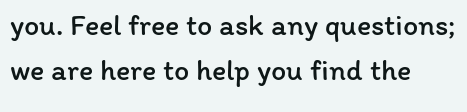you. Feel free to ask any questions; we are here to help you find the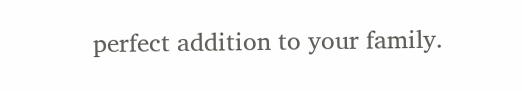perfect addition to your family.